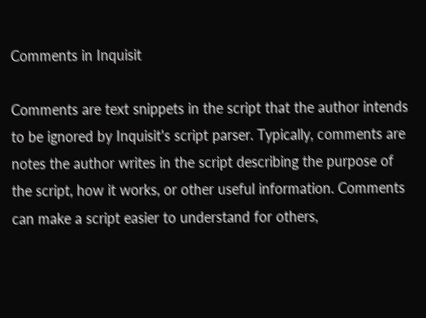Comments in Inquisit

Comments are text snippets in the script that the author intends to be ignored by Inquisit's script parser. Typically, comments are notes the author writes in the script describing the purpose of the script, how it works, or other useful information. Comments can make a script easier to understand for others,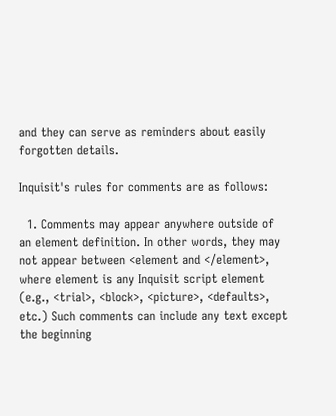and they can serve as reminders about easily forgotten details.

Inquisit's rules for comments are as follows:

  1. Comments may appear anywhere outside of an element definition. In other words, they may not appear between <element and </element>, where element is any Inquisit script element (e.g., <trial>, <block>, <picture>, <defaults>, etc.) Such comments can include any text except the beginning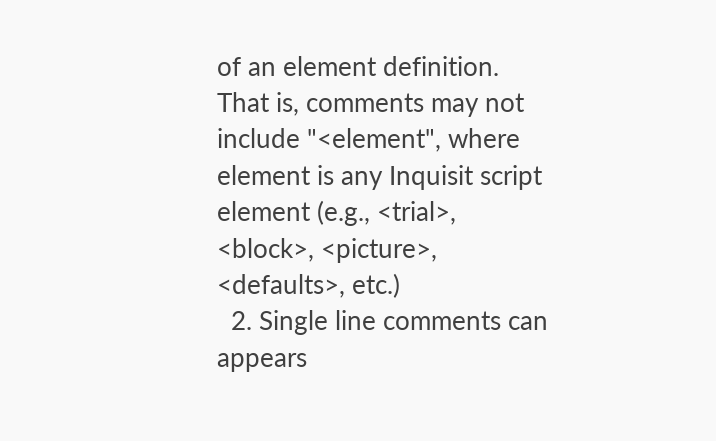of an element definition. That is, comments may not include "<element", where element is any Inquisit script element (e.g., <trial>, <block>, <picture>, <defaults>, etc.)
  2. Single line comments can appears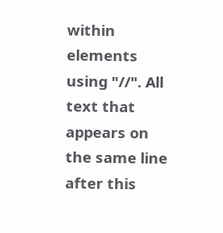within elements using "//". All text that appears on the same line after this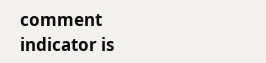comment indicator is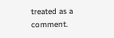treated as a comment.